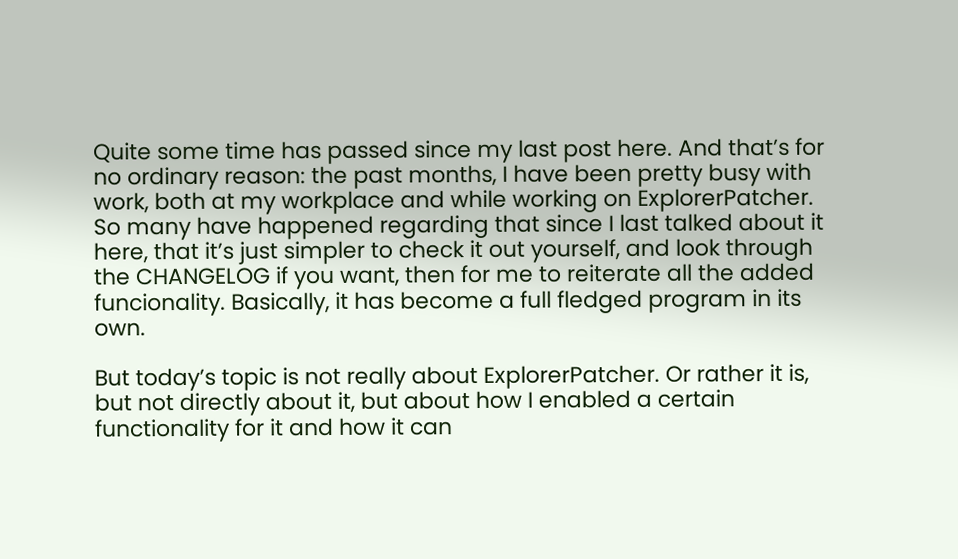Quite some time has passed since my last post here. And that’s for no ordinary reason: the past months, I have been pretty busy with work, both at my workplace and while working on ExplorerPatcher. So many have happened regarding that since I last talked about it here, that it’s just simpler to check it out yourself, and look through the CHANGELOG if you want, then for me to reiterate all the added funcionality. Basically, it has become a full fledged program in its own.

But today’s topic is not really about ExplorerPatcher. Or rather it is, but not directly about it, but about how I enabled a certain functionality for it and how it can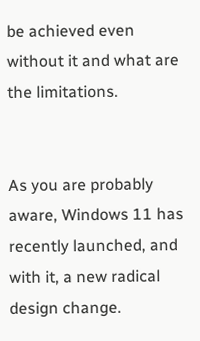be achieved even without it and what are the limitations.


As you are probably aware, Windows 11 has recently launched, and with it, a new radical design change.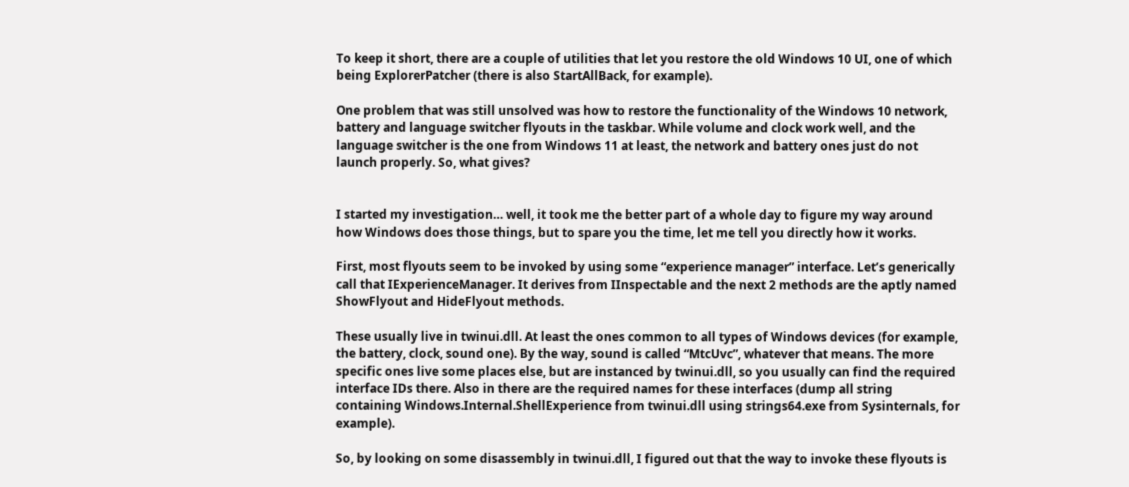To keep it short, there are a couple of utilities that let you restore the old Windows 10 UI, one of which being ExplorerPatcher (there is also StartAllBack, for example).

One problem that was still unsolved was how to restore the functionality of the Windows 10 network, battery and language switcher flyouts in the taskbar. While volume and clock work well, and the language switcher is the one from Windows 11 at least, the network and battery ones just do not launch properly. So, what gives?


I started my investigation… well, it took me the better part of a whole day to figure my way around how Windows does those things, but to spare you the time, let me tell you directly how it works.

First, most flyouts seem to be invoked by using some “experience manager” interface. Let’s generically call that IExperienceManager. It derives from IInspectable and the next 2 methods are the aptly named ShowFlyout and HideFlyout methods.

These usually live in twinui.dll. At least the ones common to all types of Windows devices (for example, the battery, clock, sound one). By the way, sound is called “MtcUvc”, whatever that means. The more specific ones live some places else, but are instanced by twinui.dll, so you usually can find the required interface IDs there. Also in there are the required names for these interfaces (dump all string containing Windows.Internal.ShellExperience from twinui.dll using strings64.exe from Sysinternals, for example).

So, by looking on some disassembly in twinui.dll, I figured out that the way to invoke these flyouts is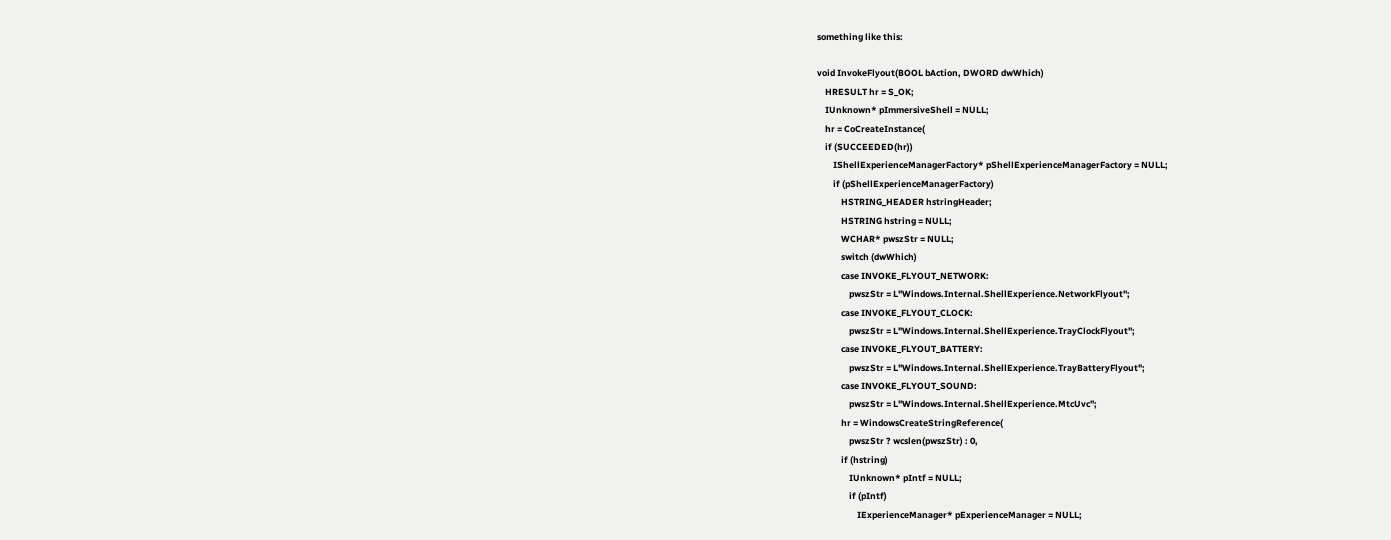something like this:

void InvokeFlyout(BOOL bAction, DWORD dwWhich)
    HRESULT hr = S_OK;
    IUnknown* pImmersiveShell = NULL;
    hr = CoCreateInstance(
    if (SUCCEEDED(hr))
        IShellExperienceManagerFactory* pShellExperienceManagerFactory = NULL;
        if (pShellExperienceManagerFactory)
            HSTRING_HEADER hstringHeader;
            HSTRING hstring = NULL;
            WCHAR* pwszStr = NULL;
            switch (dwWhich)
            case INVOKE_FLYOUT_NETWORK:
                pwszStr = L"Windows.Internal.ShellExperience.NetworkFlyout";
            case INVOKE_FLYOUT_CLOCK:
                pwszStr = L"Windows.Internal.ShellExperience.TrayClockFlyout";
            case INVOKE_FLYOUT_BATTERY:
                pwszStr = L"Windows.Internal.ShellExperience.TrayBatteryFlyout";
            case INVOKE_FLYOUT_SOUND:
                pwszStr = L"Windows.Internal.ShellExperience.MtcUvc";
            hr = WindowsCreateStringReference(
                pwszStr ? wcslen(pwszStr) : 0,
            if (hstring)
                IUnknown* pIntf = NULL;
                if (pIntf)
                    IExperienceManager* pExperienceManager = NULL;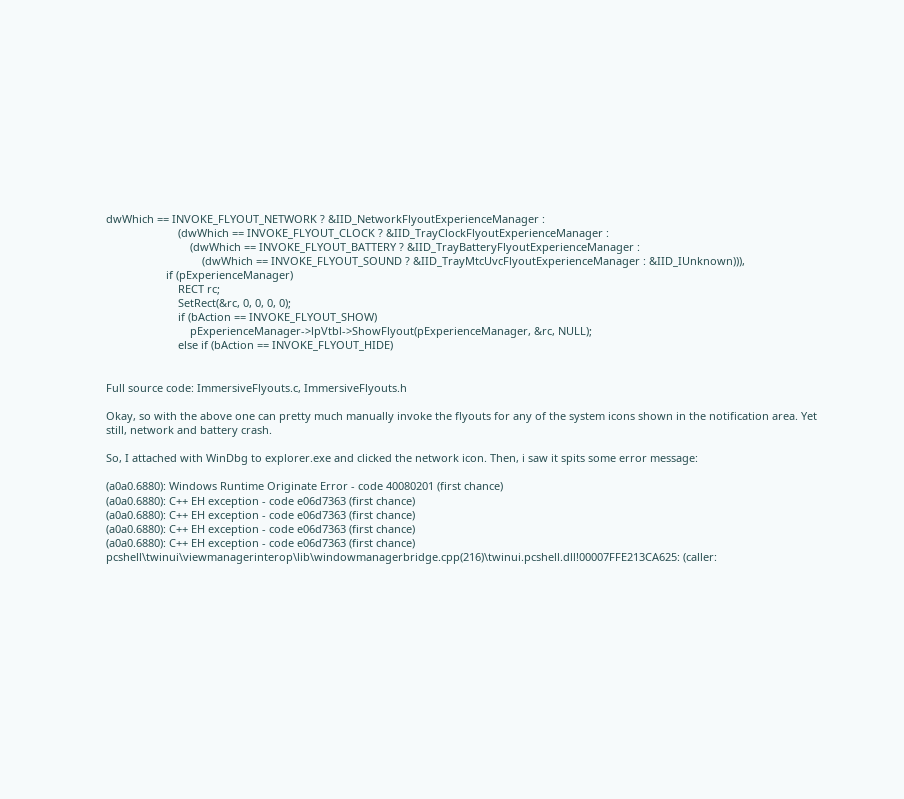dwWhich == INVOKE_FLYOUT_NETWORK ? &IID_NetworkFlyoutExperienceManager :
                        (dwWhich == INVOKE_FLYOUT_CLOCK ? &IID_TrayClockFlyoutExperienceManager :
                            (dwWhich == INVOKE_FLYOUT_BATTERY ? &IID_TrayBatteryFlyoutExperienceManager :
                                (dwWhich == INVOKE_FLYOUT_SOUND ? &IID_TrayMtcUvcFlyoutExperienceManager : &IID_IUnknown))),
                    if (pExperienceManager)
                        RECT rc;
                        SetRect(&rc, 0, 0, 0, 0);
                        if (bAction == INVOKE_FLYOUT_SHOW)
                            pExperienceManager->lpVtbl->ShowFlyout(pExperienceManager, &rc, NULL);
                        else if (bAction == INVOKE_FLYOUT_HIDE)


Full source code: ImmersiveFlyouts.c, ImmersiveFlyouts.h

Okay, so with the above one can pretty much manually invoke the flyouts for any of the system icons shown in the notification area. Yet still, network and battery crash.

So, I attached with WinDbg to explorer.exe and clicked the network icon. Then, i saw it spits some error message:

(a0a0.6880): Windows Runtime Originate Error - code 40080201 (first chance)
(a0a0.6880): C++ EH exception - code e06d7363 (first chance)
(a0a0.6880): C++ EH exception - code e06d7363 (first chance)
(a0a0.6880): C++ EH exception - code e06d7363 (first chance)
(a0a0.6880): C++ EH exception - code e06d7363 (first chance)
pcshell\twinui\viewmanagerinterop\lib\windowmanagerbridge.cpp(216)\twinui.pcshell.dll!00007FFE213CA625: (caller: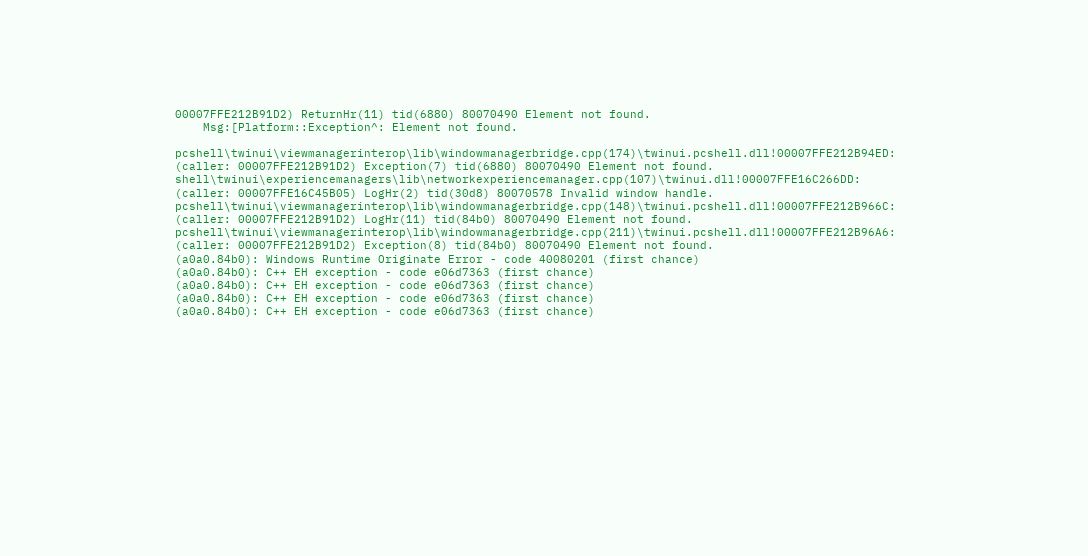00007FFE212B91D2) ReturnHr(11) tid(6880) 80070490 Element not found.
    Msg:[Platform::Exception^: Element not found.

pcshell\twinui\viewmanagerinterop\lib\windowmanagerbridge.cpp(174)\twinui.pcshell.dll!00007FFE212B94ED: (caller: 00007FFE212B91D2) Exception(7) tid(6880) 80070490 Element not found.
shell\twinui\experiencemanagers\lib\networkexperiencemanager.cpp(107)\twinui.dll!00007FFE16C266DD: (caller: 00007FFE16C45B05) LogHr(2) tid(30d8) 80070578 Invalid window handle.
pcshell\twinui\viewmanagerinterop\lib\windowmanagerbridge.cpp(148)\twinui.pcshell.dll!00007FFE212B966C: (caller: 00007FFE212B91D2) LogHr(11) tid(84b0) 80070490 Element not found.
pcshell\twinui\viewmanagerinterop\lib\windowmanagerbridge.cpp(211)\twinui.pcshell.dll!00007FFE212B96A6: (caller: 00007FFE212B91D2) Exception(8) tid(84b0) 80070490 Element not found.
(a0a0.84b0): Windows Runtime Originate Error - code 40080201 (first chance)
(a0a0.84b0): C++ EH exception - code e06d7363 (first chance)
(a0a0.84b0): C++ EH exception - code e06d7363 (first chance)
(a0a0.84b0): C++ EH exception - code e06d7363 (first chance)
(a0a0.84b0): C++ EH exception - code e06d7363 (first chance)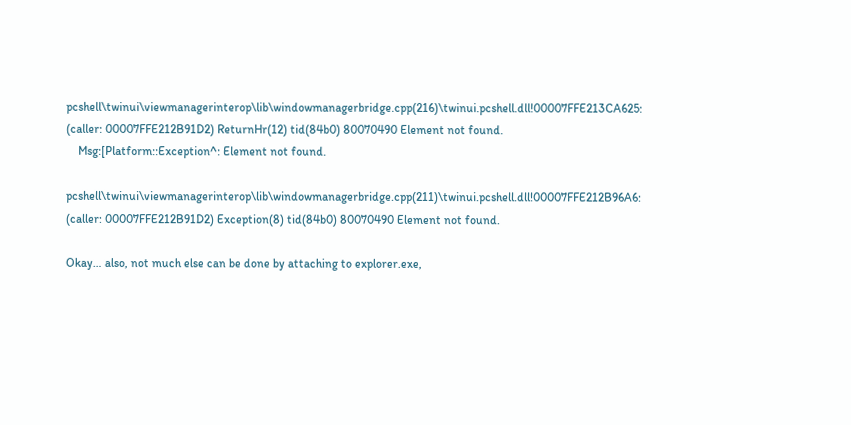pcshell\twinui\viewmanagerinterop\lib\windowmanagerbridge.cpp(216)\twinui.pcshell.dll!00007FFE213CA625: (caller: 00007FFE212B91D2) ReturnHr(12) tid(84b0) 80070490 Element not found.
    Msg:[Platform::Exception^: Element not found.

pcshell\twinui\viewmanagerinterop\lib\windowmanagerbridge.cpp(211)\twinui.pcshell.dll!00007FFE212B96A6: (caller: 00007FFE212B91D2) Exception(8) tid(84b0) 80070490 Element not found.

Okay… also, not much else can be done by attaching to explorer.exe,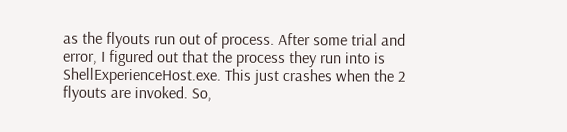as the flyouts run out of process. After some trial and error, I figured out that the process they run into is ShellExperienceHost.exe. This just crashes when the 2 flyouts are invoked. So,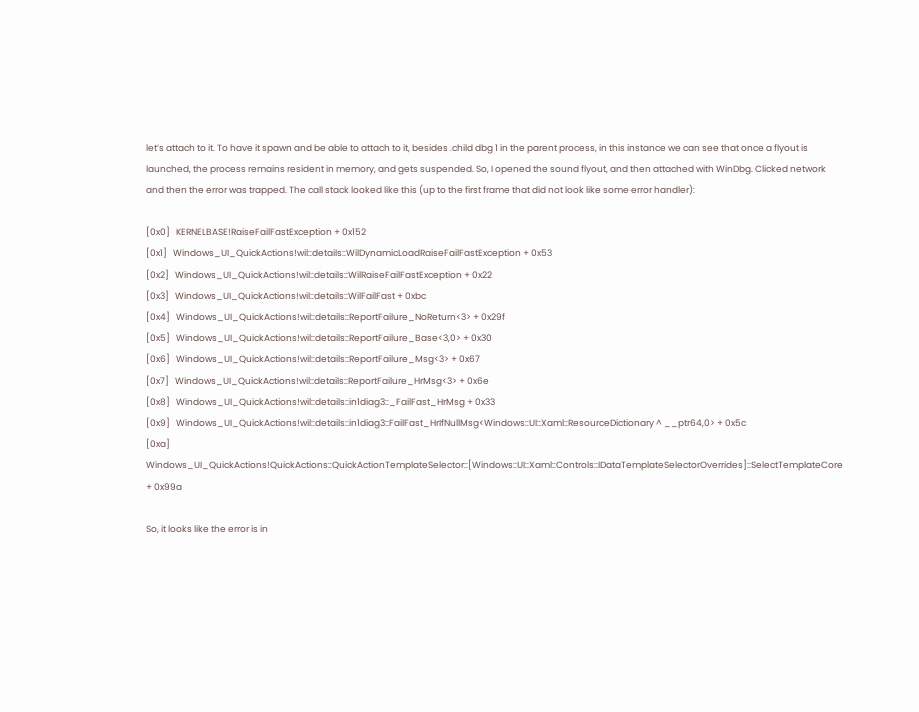let’s attach to it. To have it spawn and be able to attach to it, besides .child dbg 1 in the parent process, in this instance we can see that once a flyout is launched, the process remains resident in memory, and gets suspended. So, I opened the sound flyout, and then attached with WinDbg. Clicked network and then the error was trapped. The call stack looked like this (up to the first frame that did not look like some error handler):

[0x0]   KERNELBASE!RaiseFailFastException + 0x152
[0x1]   Windows_UI_QuickActions!wil::details::WilDynamicLoadRaiseFailFastException + 0x53
[0x2]   Windows_UI_QuickActions!wil::details::WilRaiseFailFastException + 0x22
[0x3]   Windows_UI_QuickActions!wil::details::WilFailFast + 0xbc
[0x4]   Windows_UI_QuickActions!wil::details::ReportFailure_NoReturn<3> + 0x29f
[0x5]   Windows_UI_QuickActions!wil::details::ReportFailure_Base<3,0> + 0x30
[0x6]   Windows_UI_QuickActions!wil::details::ReportFailure_Msg<3> + 0x67
[0x7]   Windows_UI_QuickActions!wil::details::ReportFailure_HrMsg<3> + 0x6e
[0x8]   Windows_UI_QuickActions!wil::details::in1diag3::_FailFast_HrMsg + 0x33
[0x9]   Windows_UI_QuickActions!wil::details::in1diag3::FailFast_HrIfNullMsg<Windows::UI::Xaml::ResourceDictionary ^ __ptr64,0> + 0x5c
[0xa]   Windows_UI_QuickActions!QuickActions::QuickActionTemplateSelector::[Windows::UI::Xaml::Controls::IDataTemplateSelectorOverrides]::SelectTemplateCore + 0x99a

So, it looks like the error is in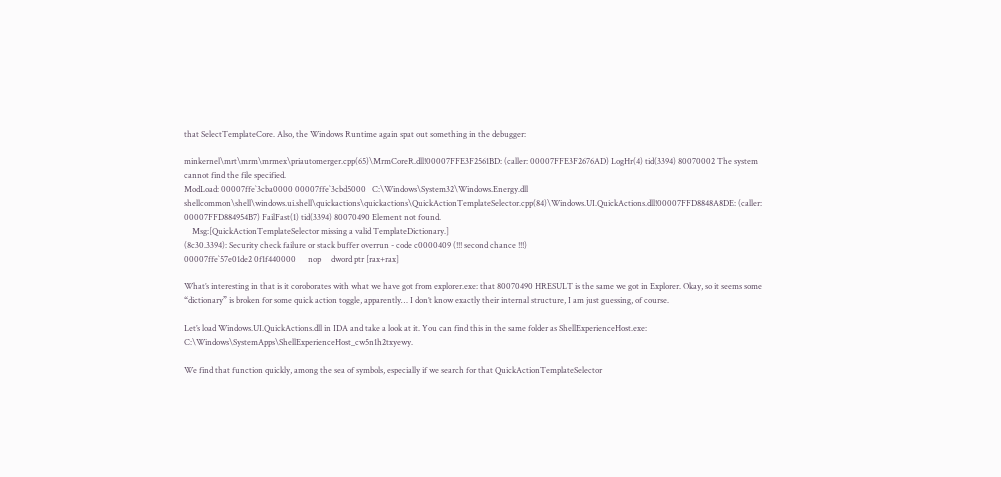that SelectTemplateCore. Also, the Windows Runtime again spat out something in the debugger:

minkernel\mrt\mrm\mrmex\priautomerger.cpp(65)\MrmCoreR.dll!00007FFE3F2561BD: (caller: 00007FFE3F2676AD) LogHr(4) tid(3394) 80070002 The system cannot find the file specified.
ModLoad: 00007ffe`3cba0000 00007ffe`3cbd5000   C:\Windows\System32\Windows.Energy.dll
shellcommon\shell\windows.ui.shell\quickactions\quickactions\QuickActionTemplateSelector.cpp(84)\Windows.UI.QuickActions.dll!00007FFD8848A8DE: (caller: 00007FFD884954B7) FailFast(1) tid(3394) 80070490 Element not found.
    Msg:[QuickActionTemplateSelector missing a valid TemplateDictionary.]
(8c30.3394): Security check failure or stack buffer overrun - code c0000409 (!!! second chance !!!)
00007ffe`57e01de2 0f1f440000      nop     dword ptr [rax+rax]

What’s interesting in that is it coroborates with what we have got from explorer.exe: that 80070490 HRESULT is the same we got in Explorer. Okay, so it seems some “dictionary” is broken for some quick action toggle, apparently… I don’t know exactly their internal structure, I am just guessing, of course.

Let’s load Windows.UI.QuickActions.dll in IDA and take a look at it. You can find this in the same folder as ShellExperienceHost.exe: C:\Windows\SystemApps\ShellExperienceHost_cw5n1h2txyewy.

We find that function quickly, among the sea of symbols, especially if we search for that QuickActionTemplateSelector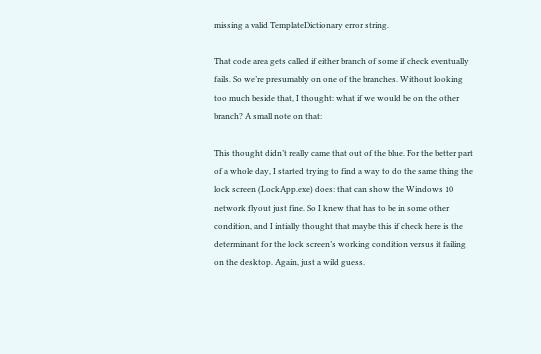missing a valid TemplateDictionary error string.

That code area gets called if either branch of some if check eventually fails. So we’re presumably on one of the branches. Without looking too much beside that, I thought: what if we would be on the other branch? A small note on that:

This thought didn’t really came that out of the blue. For the better part of a whole day, I started trying to find a way to do the same thing the lock screen (LockApp.exe) does: that can show the Windows 10 network flyout just fine. So I knew that has to be in some other condition, and I intially thought that maybe this if check here is the determinant for the lock screen’s working condition versus it failing on the desktop. Again, just a wild guess.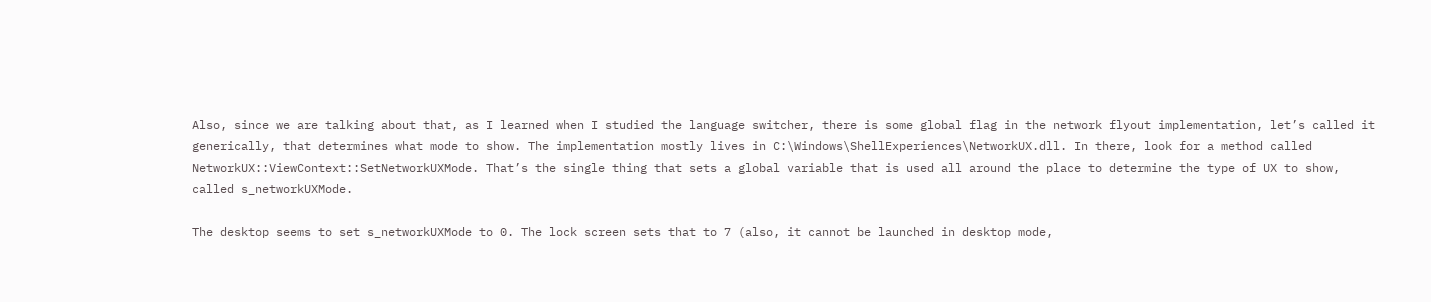Also, since we are talking about that, as I learned when I studied the language switcher, there is some global flag in the network flyout implementation, let’s called it generically, that determines what mode to show. The implementation mostly lives in C:\Windows\ShellExperiences\NetworkUX.dll. In there, look for a method called NetworkUX::ViewContext::SetNetworkUXMode. That’s the single thing that sets a global variable that is used all around the place to determine the type of UX to show, called s_networkUXMode.

The desktop seems to set s_networkUXMode to 0. The lock screen sets that to 7 (also, it cannot be launched in desktop mode,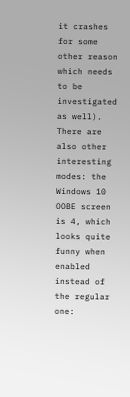it crashes for some other reason which needs to be investigated as well). There are also other interesting modes: the Windows 10 OOBE screen is 4, which looks quite funny when enabled instead of the regular one: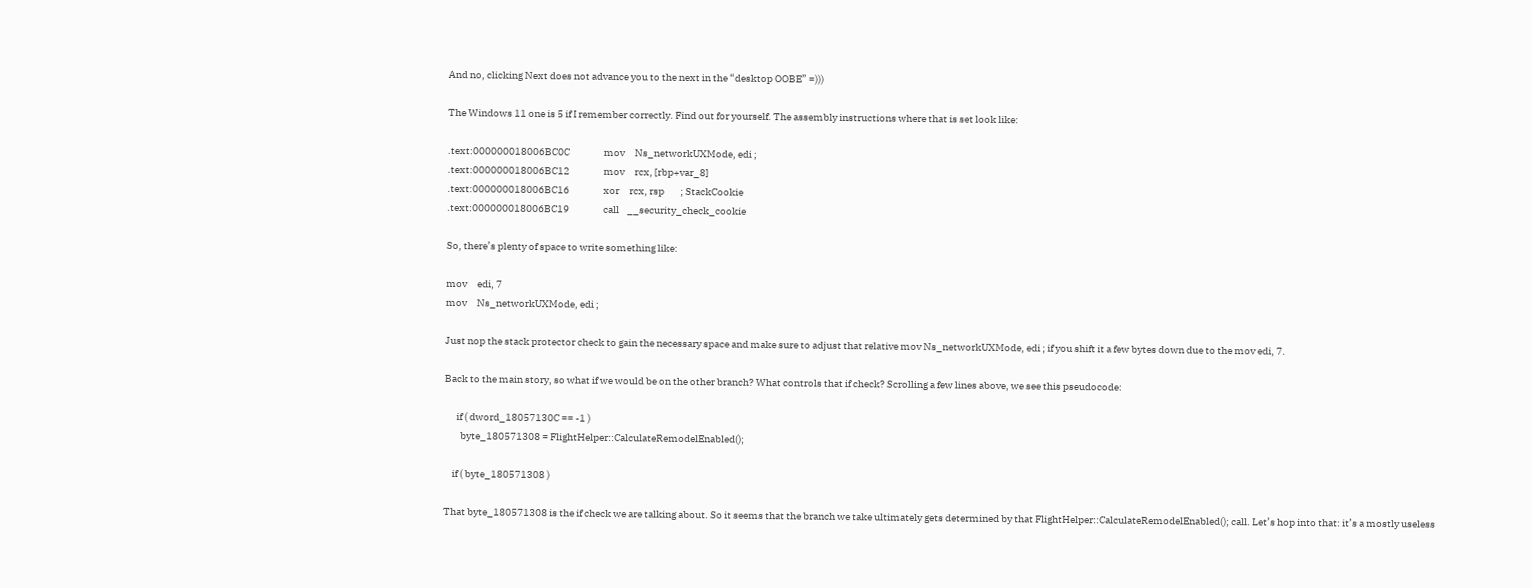And no, clicking Next does not advance you to the next in the “desktop OOBE” =)))

The Windows 11 one is 5 if I remember correctly. Find out for yourself. The assembly instructions where that is set look like:

.text:000000018006BC0C                 mov     Ns_networkUXMode, edi ;
.text:000000018006BC12                 mov     rcx, [rbp+var_8]
.text:000000018006BC16                 xor     rcx, rsp        ; StackCookie
.text:000000018006BC19                 call    __security_check_cookie

So, there’s plenty of space to write something like:

mov     edi, 7
mov     Ns_networkUXMode, edi ;

Just nop the stack protector check to gain the necessary space and make sure to adjust that relative mov Ns_networkUXMode, edi ; if you shift it a few bytes down due to the mov edi, 7.

Back to the main story, so what if we would be on the other branch? What controls that if check? Scrolling a few lines above, we see this pseudocode:

      if ( dword_18057130C == -1 )
        byte_180571308 = FlightHelper::CalculateRemodelEnabled();

    if ( byte_180571308 )

That byte_180571308 is the if check we are talking about. So it seems that the branch we take ultimately gets determined by that FlightHelper::CalculateRemodelEnabled(); call. Let’s hop into that: it’s a mostly useless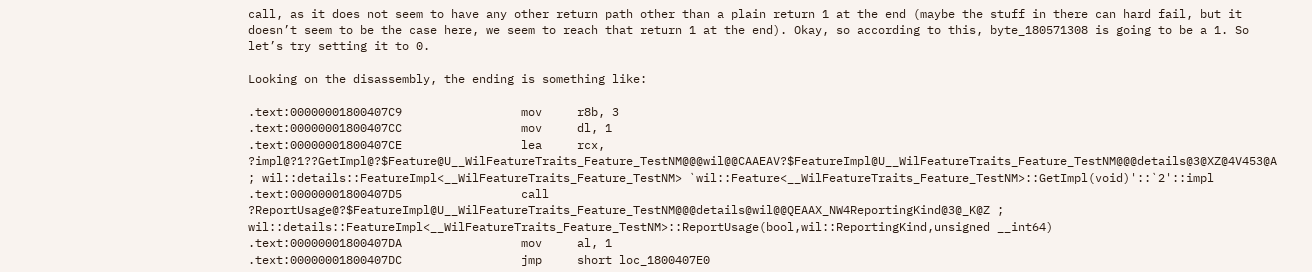call, as it does not seem to have any other return path other than a plain return 1 at the end (maybe the stuff in there can hard fail, but it doesn’t seem to be the case here, we seem to reach that return 1 at the end). Okay, so according to this, byte_180571308 is going to be a 1. So let’s try setting it to 0.

Looking on the disassembly, the ending is something like:

.text:00000001800407C9                 mov     r8b, 3
.text:00000001800407CC                 mov     dl, 1
.text:00000001800407CE                 lea     rcx, ?impl@?1??GetImpl@?$Feature@U__WilFeatureTraits_Feature_TestNM@@@wil@@CAAEAV?$FeatureImpl@U__WilFeatureTraits_Feature_TestNM@@@details@3@XZ@4V453@A ; wil::details::FeatureImpl<__WilFeatureTraits_Feature_TestNM> `wil::Feature<__WilFeatureTraits_Feature_TestNM>::GetImpl(void)'::`2'::impl
.text:00000001800407D5                 call    ?ReportUsage@?$FeatureImpl@U__WilFeatureTraits_Feature_TestNM@@@details@wil@@QEAAX_NW4ReportingKind@3@_K@Z ; wil::details::FeatureImpl<__WilFeatureTraits_Feature_TestNM>::ReportUsage(bool,wil::ReportingKind,unsigned __int64)
.text:00000001800407DA                 mov     al, 1
.text:00000001800407DC                 jmp     short loc_1800407E0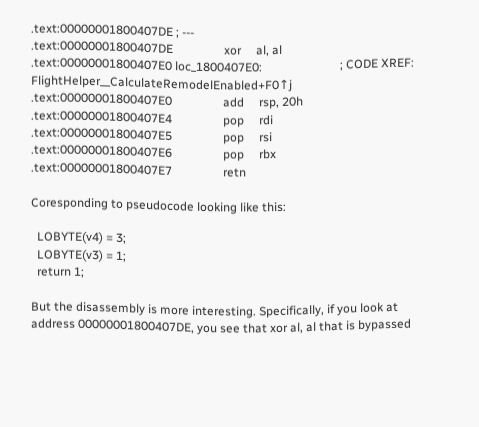.text:00000001800407DE ; ---
.text:00000001800407DE                 xor     al, al
.text:00000001800407E0 loc_1800407E0:                          ; CODE XREF: FlightHelper__CalculateRemodelEnabled+F0↑j
.text:00000001800407E0                 add     rsp, 20h
.text:00000001800407E4                 pop     rdi
.text:00000001800407E5                 pop     rsi
.text:00000001800407E6                 pop     rbx
.text:00000001800407E7                 retn

Coresponding to pseudocode looking like this:

  LOBYTE(v4) = 3;
  LOBYTE(v3) = 1;
  return 1;

But the disassembly is more interesting. Specifically, if you look at address 00000001800407DE, you see that xor al, al that is bypassed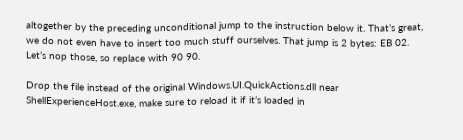altogether by the preceding unconditional jump to the instruction below it. That’s great, we do not even have to insert too much stuff ourselves. That jump is 2 bytes: EB 02. Let’s nop those, so replace with 90 90.

Drop the file instead of the original Windows.UI.QuickActions.dll near ShellExperienceHost.exe, make sure to reload it if it’s loaded in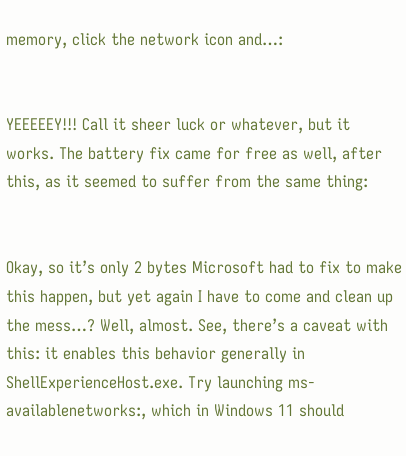memory, click the network icon and…:


YEEEEEY!!! Call it sheer luck or whatever, but it works. The battery fix came for free as well, after this, as it seemed to suffer from the same thing:


Okay, so it’s only 2 bytes Microsoft had to fix to make this happen, but yet again I have to come and clean up the mess…? Well, almost. See, there’s a caveat with this: it enables this behavior generally in ShellExperienceHost.exe. Try launching ms-availablenetworks:, which in Windows 11 should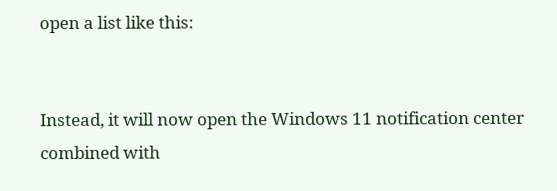open a list like this:


Instead, it will now open the Windows 11 notification center combined with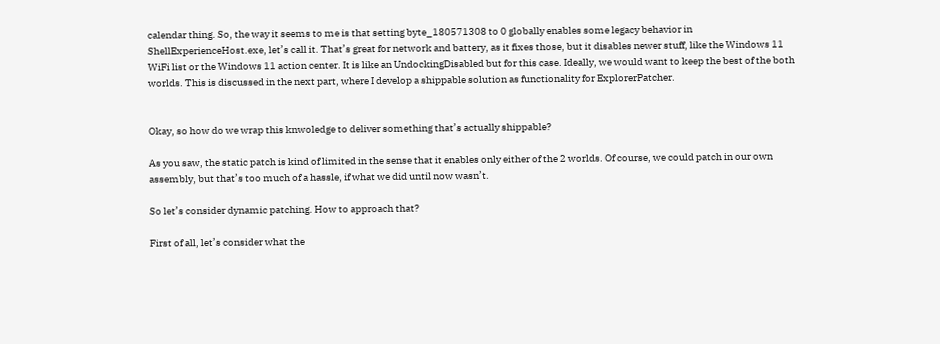calendar thing. So, the way it seems to me is that setting byte_180571308 to 0 globally enables some legacy behavior in ShellExperienceHost.exe, let’s call it. That’s great for network and battery, as it fixes those, but it disables newer stuff, like the Windows 11 WiFi list or the Windows 11 action center. It is like an UndockingDisabled but for this case. Ideally, we would want to keep the best of the both worlds. This is discussed in the next part, where I develop a shippable solution as functionality for ExplorerPatcher.


Okay, so how do we wrap this knwoledge to deliver something that’s actually shippable?

As you saw, the static patch is kind of limited in the sense that it enables only either of the 2 worlds. Of course, we could patch in our own assembly, but that’s too much of a hassle, if what we did until now wasn’t.

So let’s consider dynamic patching. How to approach that?

First of all, let’s consider what the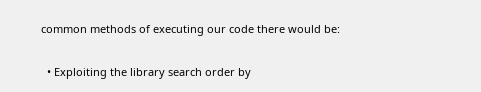common methods of executing our code there would be:

  • Exploiting the library search order by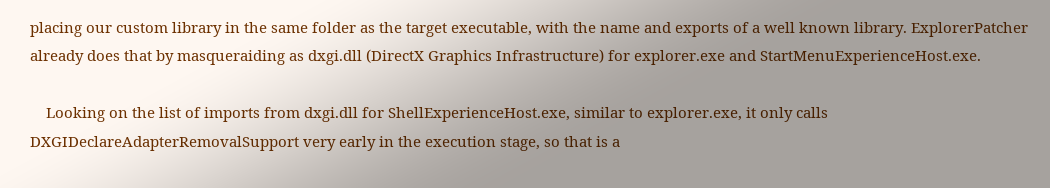placing our custom library in the same folder as the target executable, with the name and exports of a well known library. ExplorerPatcher already does that by masqueraiding as dxgi.dll (DirectX Graphics Infrastructure) for explorer.exe and StartMenuExperienceHost.exe.

    Looking on the list of imports from dxgi.dll for ShellExperienceHost.exe, similar to explorer.exe, it only calls DXGIDeclareAdapterRemovalSupport very early in the execution stage, so that is a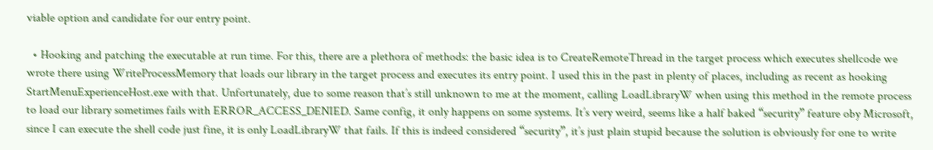viable option and candidate for our entry point.

  • Hooking and patching the executable at run time. For this, there are a plethora of methods: the basic idea is to CreateRemoteThread in the target process which executes shellcode we wrote there using WriteProcessMemory that loads our library in the target process and executes its entry point. I used this in the past in plenty of places, including as recent as hooking StartMenuExperienceHost.exe with that. Unfortunately, due to some reason that’s still unknown to me at the moment, calling LoadLibraryW when using this method in the remote process to load our library sometimes fails with ERROR_ACCESS_DENIED. Same config, it only happens on some systems. It’s very weird, seems like a half baked “security” feature oby Microsoft, since I can execute the shell code just fine, it is only LoadLibraryW that fails. If this is indeed considered “security”, it’s just plain stupid because the solution is obviously for one to write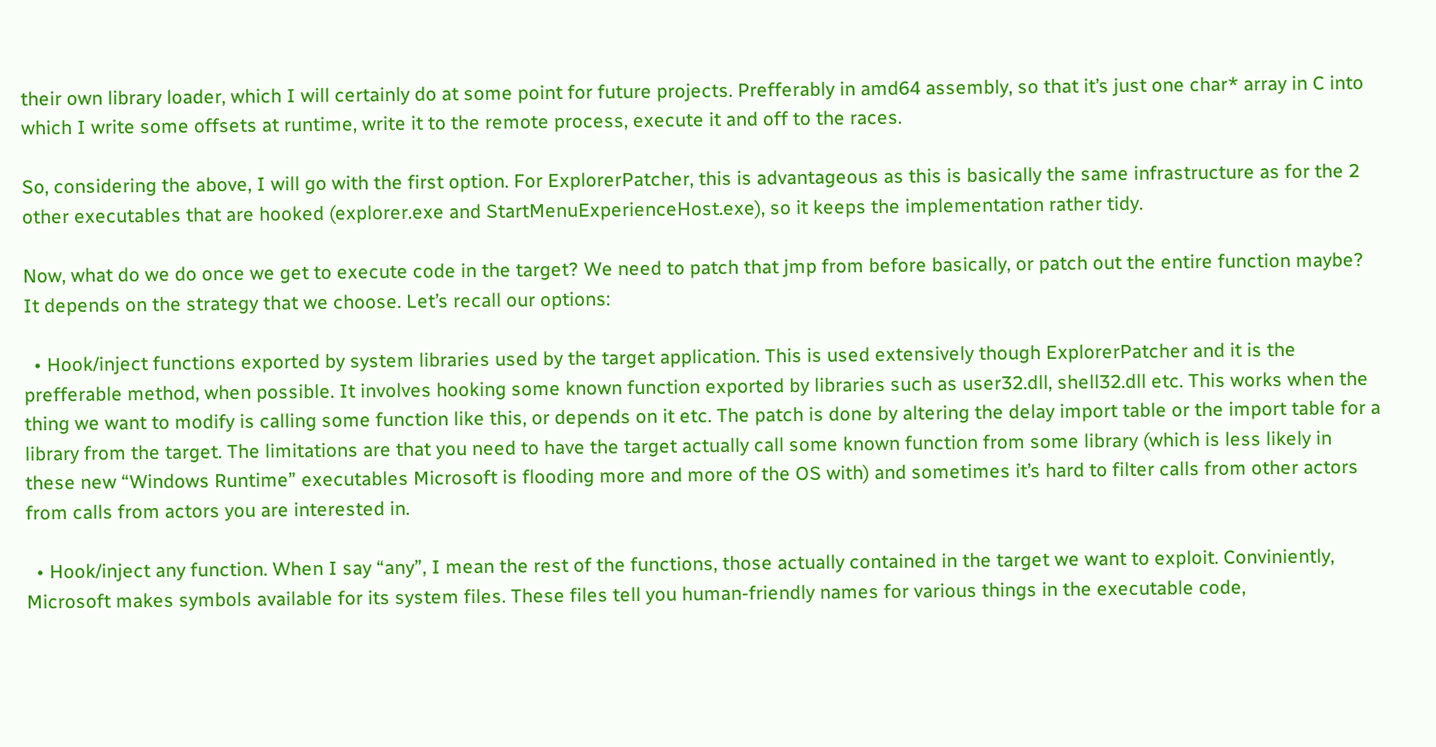their own library loader, which I will certainly do at some point for future projects. Prefferably in amd64 assembly, so that it’s just one char* array in C into which I write some offsets at runtime, write it to the remote process, execute it and off to the races.

So, considering the above, I will go with the first option. For ExplorerPatcher, this is advantageous as this is basically the same infrastructure as for the 2 other executables that are hooked (explorer.exe and StartMenuExperienceHost.exe), so it keeps the implementation rather tidy.

Now, what do we do once we get to execute code in the target? We need to patch that jmp from before basically, or patch out the entire function maybe? It depends on the strategy that we choose. Let’s recall our options:

  • Hook/inject functions exported by system libraries used by the target application. This is used extensively though ExplorerPatcher and it is the prefferable method, when possible. It involves hooking some known function exported by libraries such as user32.dll, shell32.dll etc. This works when the thing we want to modify is calling some function like this, or depends on it etc. The patch is done by altering the delay import table or the import table for a library from the target. The limitations are that you need to have the target actually call some known function from some library (which is less likely in these new “Windows Runtime” executables Microsoft is flooding more and more of the OS with) and sometimes it’s hard to filter calls from other actors from calls from actors you are interested in.

  • Hook/inject any function. When I say “any”, I mean the rest of the functions, those actually contained in the target we want to exploit. Conviniently, Microsoft makes symbols available for its system files. These files tell you human-friendly names for various things in the executable code,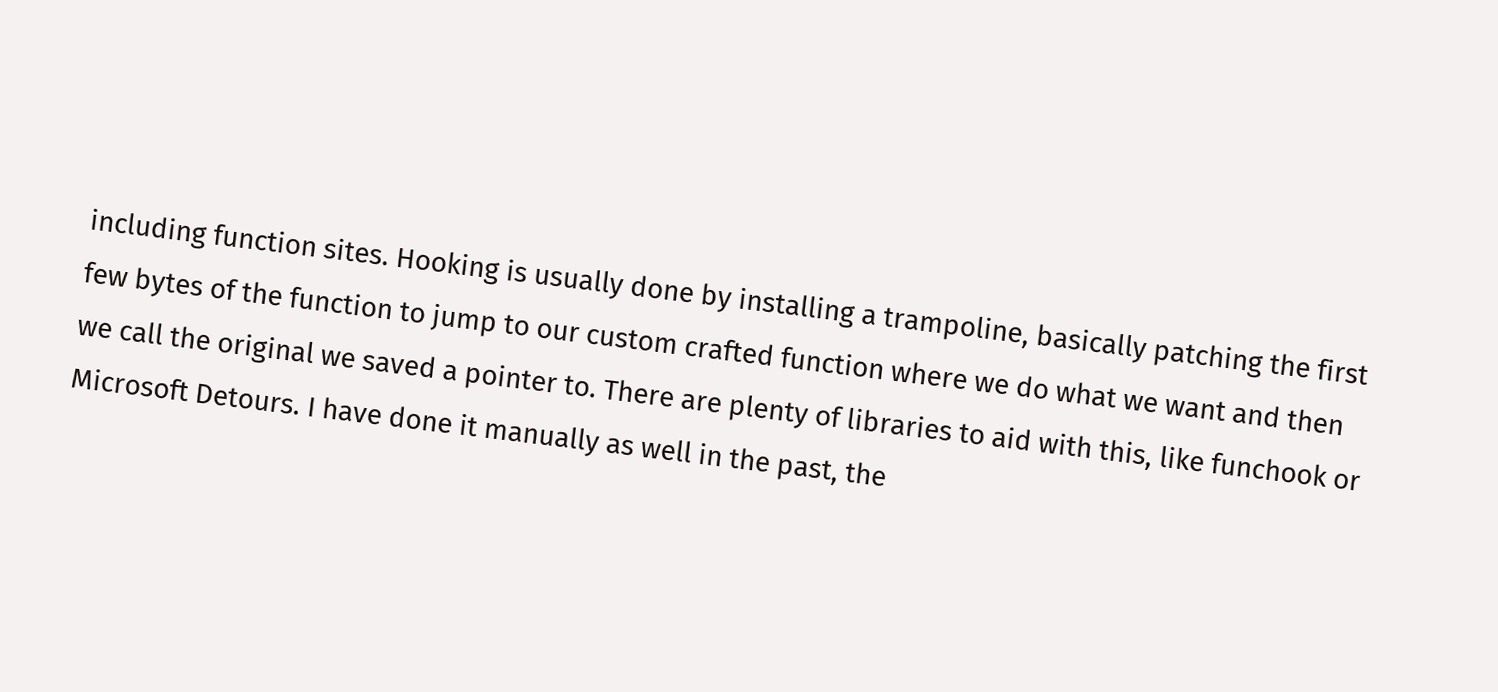including function sites. Hooking is usually done by installing a trampoline, basically patching the first few bytes of the function to jump to our custom crafted function where we do what we want and then we call the original we saved a pointer to. There are plenty of libraries to aid with this, like funchook or Microsoft Detours. I have done it manually as well in the past, the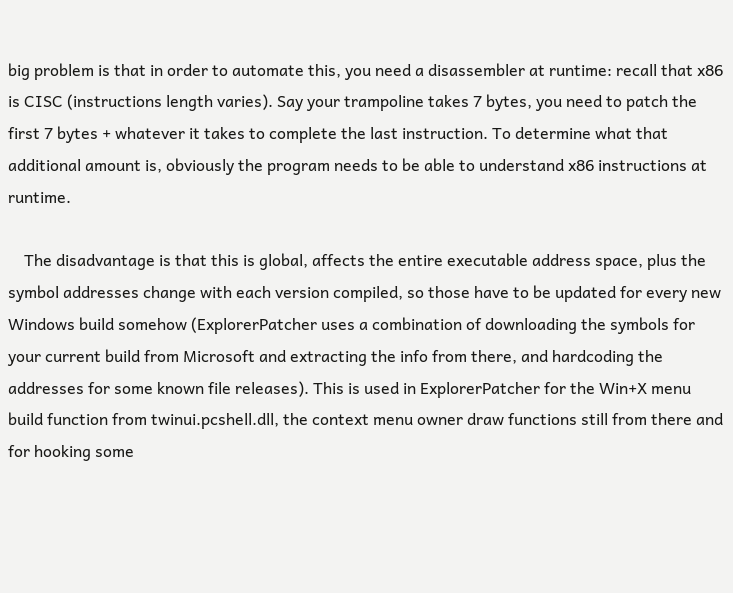big problem is that in order to automate this, you need a disassembler at runtime: recall that x86 is CISC (instructions length varies). Say your trampoline takes 7 bytes, you need to patch the first 7 bytes + whatever it takes to complete the last instruction. To determine what that additional amount is, obviously the program needs to be able to understand x86 instructions at runtime.

    The disadvantage is that this is global, affects the entire executable address space, plus the symbol addresses change with each version compiled, so those have to be updated for every new Windows build somehow (ExplorerPatcher uses a combination of downloading the symbols for your current build from Microsoft and extracting the info from there, and hardcoding the addresses for some known file releases). This is used in ExplorerPatcher for the Win+X menu build function from twinui.pcshell.dll, the context menu owner draw functions still from there and for hooking some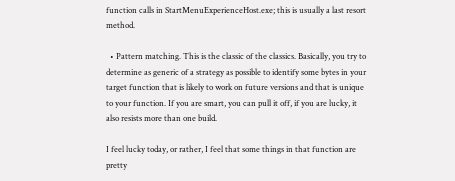function calls in StartMenuExperienceHost.exe; this is usually a last resort method.

  • Pattern matching. This is the classic of the classics. Basically, you try to determine as generic of a strategy as possible to identify some bytes in your target function that is likely to work on future versions and that is unique to your function. If you are smart, you can pull it off, if you are lucky, it also resists more than one build.

I feel lucky today, or rather, I feel that some things in that function are pretty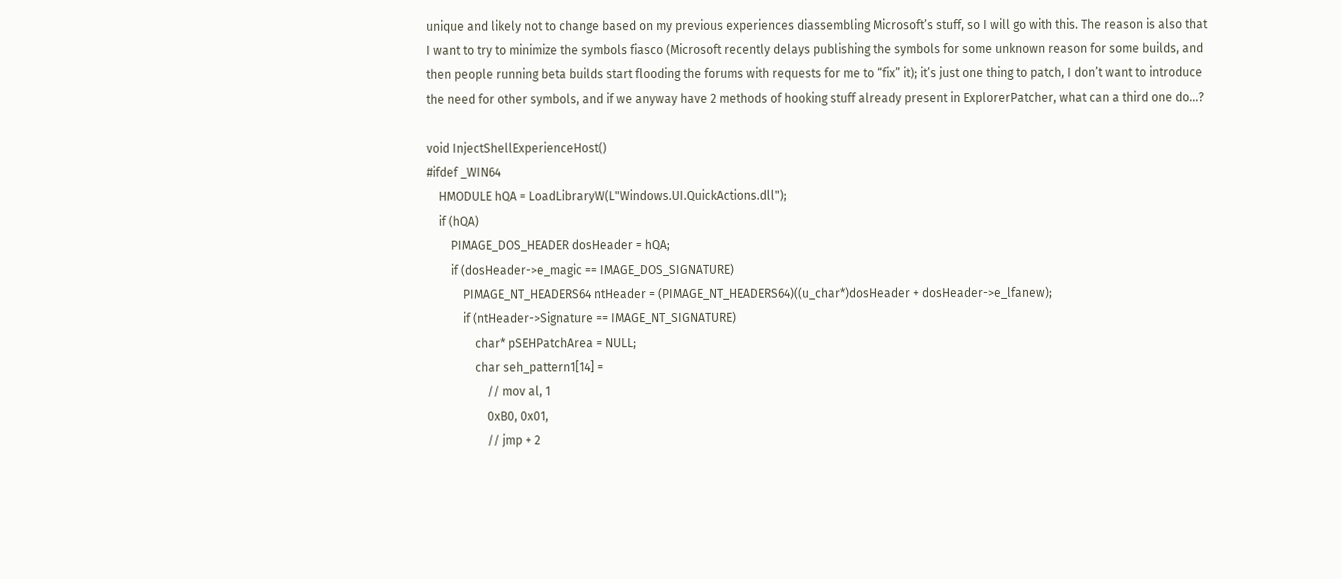unique and likely not to change based on my previous experiences diassembling Microsoft’s stuff, so I will go with this. The reason is also that I want to try to minimize the symbols fiasco (Microsoft recently delays publishing the symbols for some unknown reason for some builds, and then people running beta builds start flooding the forums with requests for me to “fix” it); it’s just one thing to patch, I don’t want to introduce the need for other symbols, and if we anyway have 2 methods of hooking stuff already present in ExplorerPatcher, what can a third one do…?

void InjectShellExperienceHost()
#ifdef _WIN64
    HMODULE hQA = LoadLibraryW(L"Windows.UI.QuickActions.dll");
    if (hQA)
        PIMAGE_DOS_HEADER dosHeader = hQA;
        if (dosHeader->e_magic == IMAGE_DOS_SIGNATURE)
            PIMAGE_NT_HEADERS64 ntHeader = (PIMAGE_NT_HEADERS64)((u_char*)dosHeader + dosHeader->e_lfanew);
            if (ntHeader->Signature == IMAGE_NT_SIGNATURE)
                char* pSEHPatchArea = NULL;
                char seh_pattern1[14] =
                    // mov al, 1
                    0xB0, 0x01,
                    // jmp + 2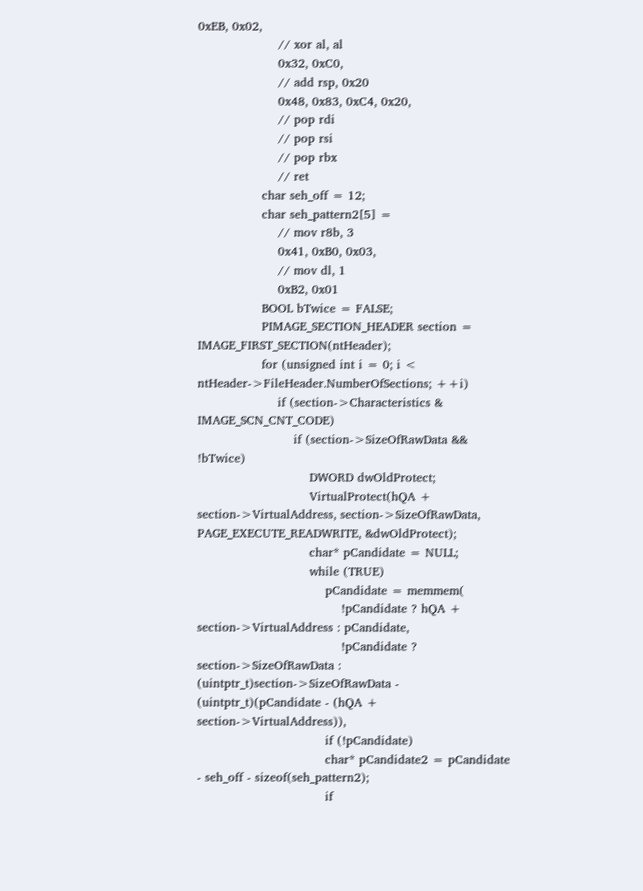0xEB, 0x02,
                    // xor al, al
                    0x32, 0xC0,
                    // add rsp, 0x20
                    0x48, 0x83, 0xC4, 0x20,
                    // pop rdi
                    // pop rsi
                    // pop rbx
                    // ret
                char seh_off = 12;
                char seh_pattern2[5] =
                    // mov r8b, 3
                    0x41, 0xB0, 0x03,
                    // mov dl, 1
                    0xB2, 0x01
                BOOL bTwice = FALSE;
                PIMAGE_SECTION_HEADER section = IMAGE_FIRST_SECTION(ntHeader);
                for (unsigned int i = 0; i < ntHeader->FileHeader.NumberOfSections; ++i)
                    if (section->Characteristics & IMAGE_SCN_CNT_CODE)
                        if (section->SizeOfRawData && !bTwice)
                            DWORD dwOldProtect;
                            VirtualProtect(hQA + section->VirtualAddress, section->SizeOfRawData, PAGE_EXECUTE_READWRITE, &dwOldProtect);
                            char* pCandidate = NULL;
                            while (TRUE)
                                pCandidate = memmem(
                                    !pCandidate ? hQA + section->VirtualAddress : pCandidate,
                                    !pCandidate ? section->SizeOfRawData : (uintptr_t)section->SizeOfRawData - (uintptr_t)(pCandidate - (hQA + section->VirtualAddress)),
                                if (!pCandidate)
                                char* pCandidate2 = pCandidate - seh_off - sizeof(seh_pattern2);
                                if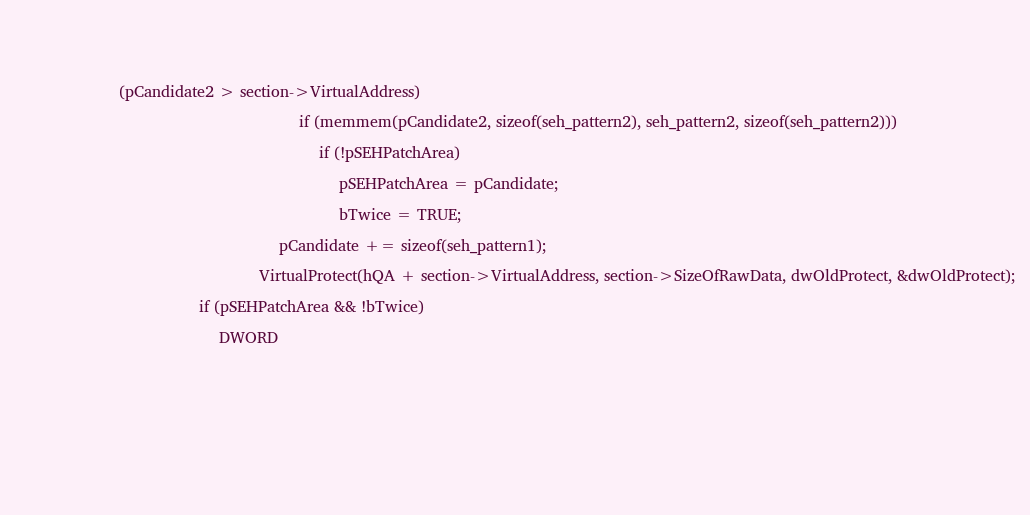(pCandidate2 > section->VirtualAddress)
                                    if (memmem(pCandidate2, sizeof(seh_pattern2), seh_pattern2, sizeof(seh_pattern2)))
                                        if (!pSEHPatchArea)
                                            pSEHPatchArea = pCandidate;
                                            bTwice = TRUE;
                                pCandidate += sizeof(seh_pattern1);
                            VirtualProtect(hQA + section->VirtualAddress, section->SizeOfRawData, dwOldProtect, &dwOldProtect);
                if (pSEHPatchArea && !bTwice)
                    DWORD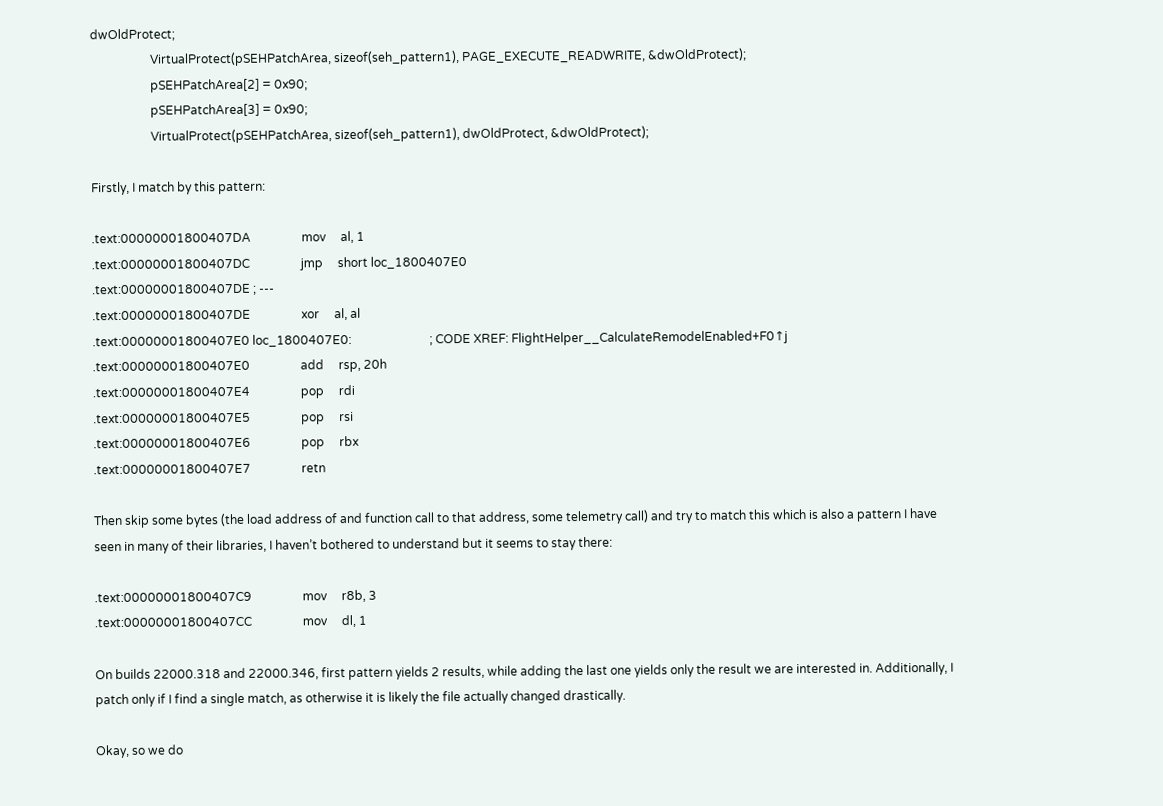dwOldProtect;
                    VirtualProtect(pSEHPatchArea, sizeof(seh_pattern1), PAGE_EXECUTE_READWRITE, &dwOldProtect);
                    pSEHPatchArea[2] = 0x90;
                    pSEHPatchArea[3] = 0x90;
                    VirtualProtect(pSEHPatchArea, sizeof(seh_pattern1), dwOldProtect, &dwOldProtect);

Firstly, I match by this pattern:

.text:00000001800407DA                 mov     al, 1
.text:00000001800407DC                 jmp     short loc_1800407E0
.text:00000001800407DE ; ---
.text:00000001800407DE                 xor     al, al
.text:00000001800407E0 loc_1800407E0:                          ; CODE XREF: FlightHelper__CalculateRemodelEnabled+F0↑j
.text:00000001800407E0                 add     rsp, 20h
.text:00000001800407E4                 pop     rdi
.text:00000001800407E5                 pop     rsi
.text:00000001800407E6                 pop     rbx
.text:00000001800407E7                 retn

Then skip some bytes (the load address of and function call to that address, some telemetry call) and try to match this which is also a pattern I have seen in many of their libraries, I haven’t bothered to understand but it seems to stay there:

.text:00000001800407C9                 mov     r8b, 3
.text:00000001800407CC                 mov     dl, 1

On builds 22000.318 and 22000.346, first pattern yields 2 results, while adding the last one yields only the result we are interested in. Additionally, I patch only if I find a single match, as otherwise it is likely the file actually changed drastically.

Okay, so we do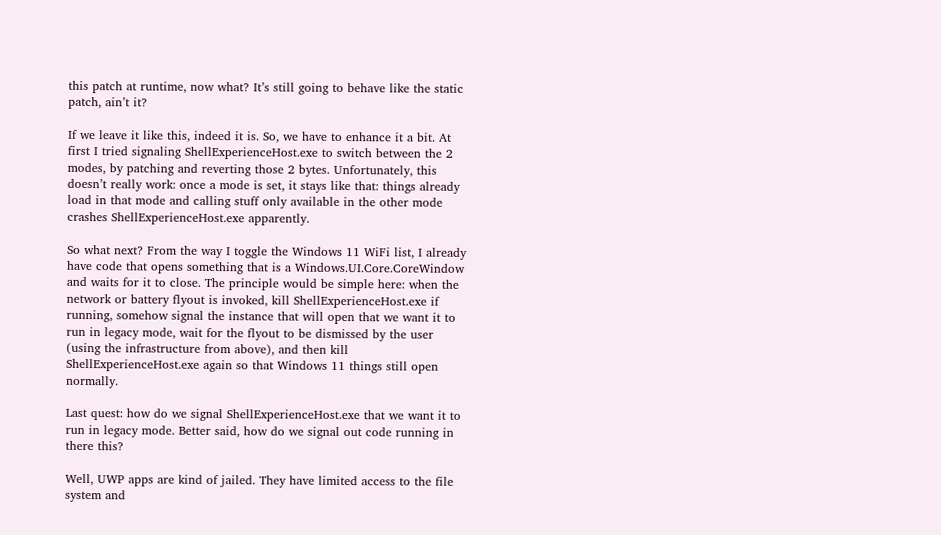this patch at runtime, now what? It’s still going to behave like the static patch, ain’t it?

If we leave it like this, indeed it is. So, we have to enhance it a bit. At first I tried signaling ShellExperienceHost.exe to switch between the 2 modes, by patching and reverting those 2 bytes. Unfortunately, this doesn’t really work: once a mode is set, it stays like that: things already load in that mode and calling stuff only available in the other mode crashes ShellExperienceHost.exe apparently.

So what next? From the way I toggle the Windows 11 WiFi list, I already have code that opens something that is a Windows.UI.Core.CoreWindow and waits for it to close. The principle would be simple here: when the network or battery flyout is invoked, kill ShellExperienceHost.exe if running, somehow signal the instance that will open that we want it to run in legacy mode, wait for the flyout to be dismissed by the user (using the infrastructure from above), and then kill ShellExperienceHost.exe again so that Windows 11 things still open normally.

Last quest: how do we signal ShellExperienceHost.exe that we want it to run in legacy mode. Better said, how do we signal out code running in there this?

Well, UWP apps are kind of jailed. They have limited access to the file system and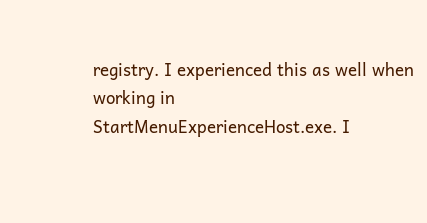registry. I experienced this as well when working in StartMenuExperienceHost.exe. I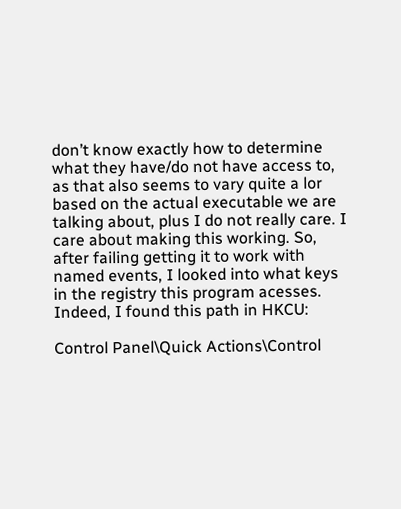don’t know exactly how to determine what they have/do not have access to, as that also seems to vary quite a lor based on the actual executable we are talking about, plus I do not really care. I care about making this working. So, after failing getting it to work with named events, I looked into what keys in the registry this program acesses. Indeed, I found this path in HKCU:

Control Panel\Quick Actions\Control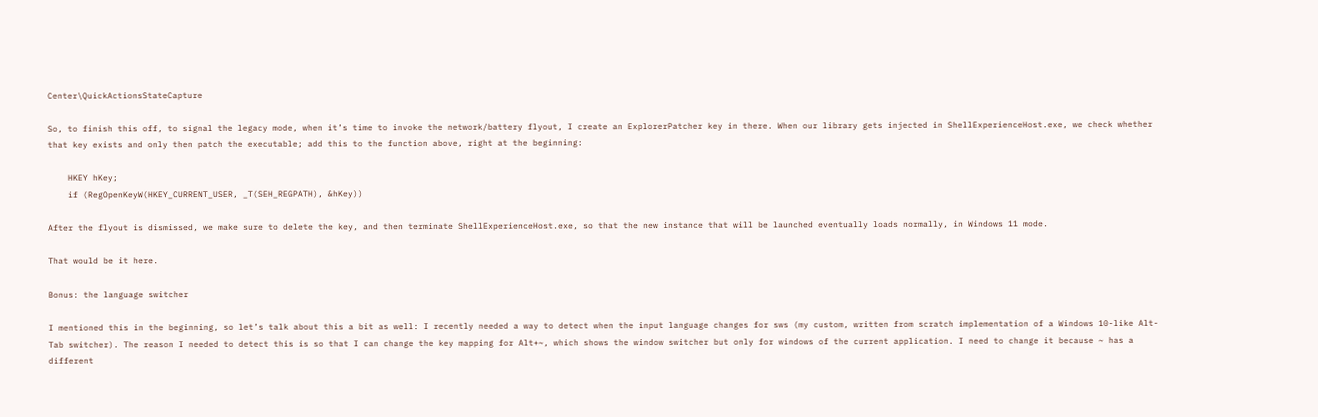Center\QuickActionsStateCapture

So, to finish this off, to signal the legacy mode, when it’s time to invoke the network/battery flyout, I create an ExplorerPatcher key in there. When our library gets injected in ShellExperienceHost.exe, we check whether that key exists and only then patch the executable; add this to the function above, right at the beginning:

    HKEY hKey;
    if (RegOpenKeyW(HKEY_CURRENT_USER, _T(SEH_REGPATH), &hKey))

After the flyout is dismissed, we make sure to delete the key, and then terminate ShellExperienceHost.exe, so that the new instance that will be launched eventually loads normally, in Windows 11 mode.

That would be it here.

Bonus: the language switcher

I mentioned this in the beginning, so let’s talk about this a bit as well: I recently needed a way to detect when the input language changes for sws (my custom, written from scratch implementation of a Windows 10-like Alt-Tab switcher). The reason I needed to detect this is so that I can change the key mapping for Alt+~, which shows the window switcher but only for windows of the current application. I need to change it because ~ has a different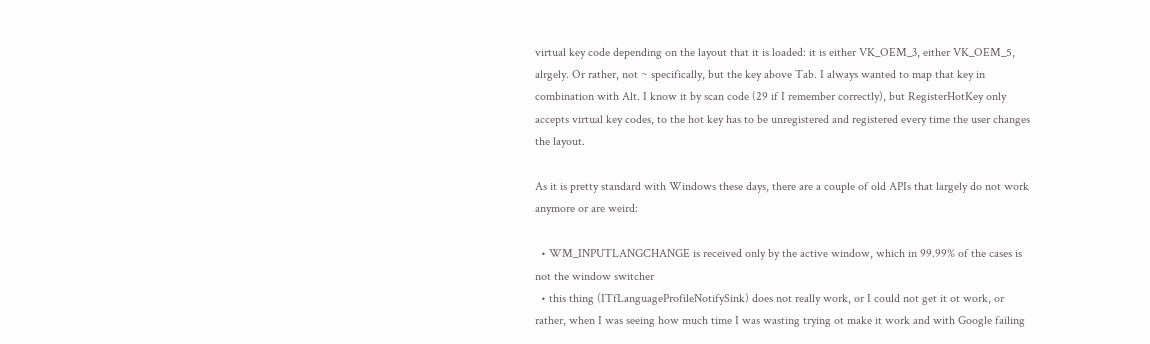virtual key code depending on the layout that it is loaded: it is either VK_OEM_3, either VK_OEM_5, alrgely. Or rather, not ~ specifically, but the key above Tab. I always wanted to map that key in combination with Alt. I know it by scan code (29 if I remember correctly), but RegisterHotKey only accepts virtual key codes, to the hot key has to be unregistered and registered every time the user changes the layout.

As it is pretty standard with Windows these days, there are a couple of old APIs that largely do not work anymore or are weird:

  • WM_INPUTLANGCHANGE is received only by the active window, which in 99.99% of the cases is not the window switcher
  • this thing (ITfLanguageProfileNotifySink) does not really work, or I could not get it ot work, or rather, when I was seeing how much time I was wasting trying ot make it work and with Google failing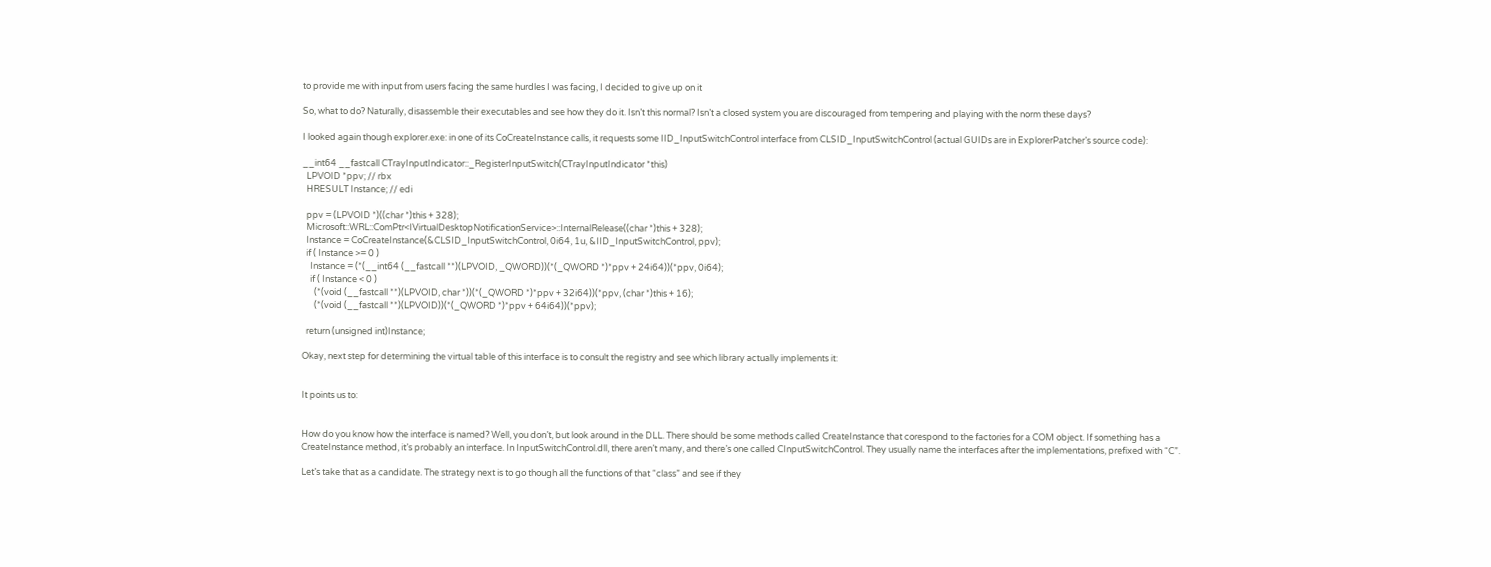to provide me with input from users facing the same hurdles I was facing, I decided to give up on it

So, what to do? Naturally, disassemble their executables and see how they do it. Isn’t this normal? Isn’t a closed system you are discouraged from tempering and playing with the norm these days?

I looked again though explorer.exe: in one of its CoCreateInstance calls, it requests some IID_InputSwitchControl interface from CLSID_InputSwitchControl (actual GUIDs are in ExplorerPatcher’s source code):

__int64 __fastcall CTrayInputIndicator::_RegisterInputSwitch(CTrayInputIndicator *this)
  LPVOID *ppv; // rbx
  HRESULT Instance; // edi

  ppv = (LPVOID *)((char *)this + 328);
  Microsoft::WRL::ComPtr<IVirtualDesktopNotificationService>::InternalRelease((char *)this + 328);
  Instance = CoCreateInstance(&CLSID_InputSwitchControl, 0i64, 1u, &IID_InputSwitchControl, ppv);
  if ( Instance >= 0 )
    Instance = (*(__int64 (__fastcall **)(LPVOID, _QWORD))(*(_QWORD *)*ppv + 24i64))(*ppv, 0i64);
    if ( Instance < 0 )
      (*(void (__fastcall **)(LPVOID, char *))(*(_QWORD *)*ppv + 32i64))(*ppv, (char *)this + 16);
      (*(void (__fastcall **)(LPVOID))(*(_QWORD *)*ppv + 64i64))(*ppv);

  return (unsigned int)Instance;

Okay, next step for determining the virtual table of this interface is to consult the registry and see which library actually implements it:


It points us to:


How do you know how the interface is named? Well, you don’t, but look around in the DLL. There should be some methods called CreateInstance that corespond to the factories for a COM object. If something has a CreateInstance method, it’s probably an interface. In InputSwitchControl.dll, there aren’t many, and there’s one called CInputSwitchControl. They usually name the interfaces after the implementations, prefixed with “C”.

Let’s take that as a candidate. The strategy next is to go though all the functions of that “class” and see if they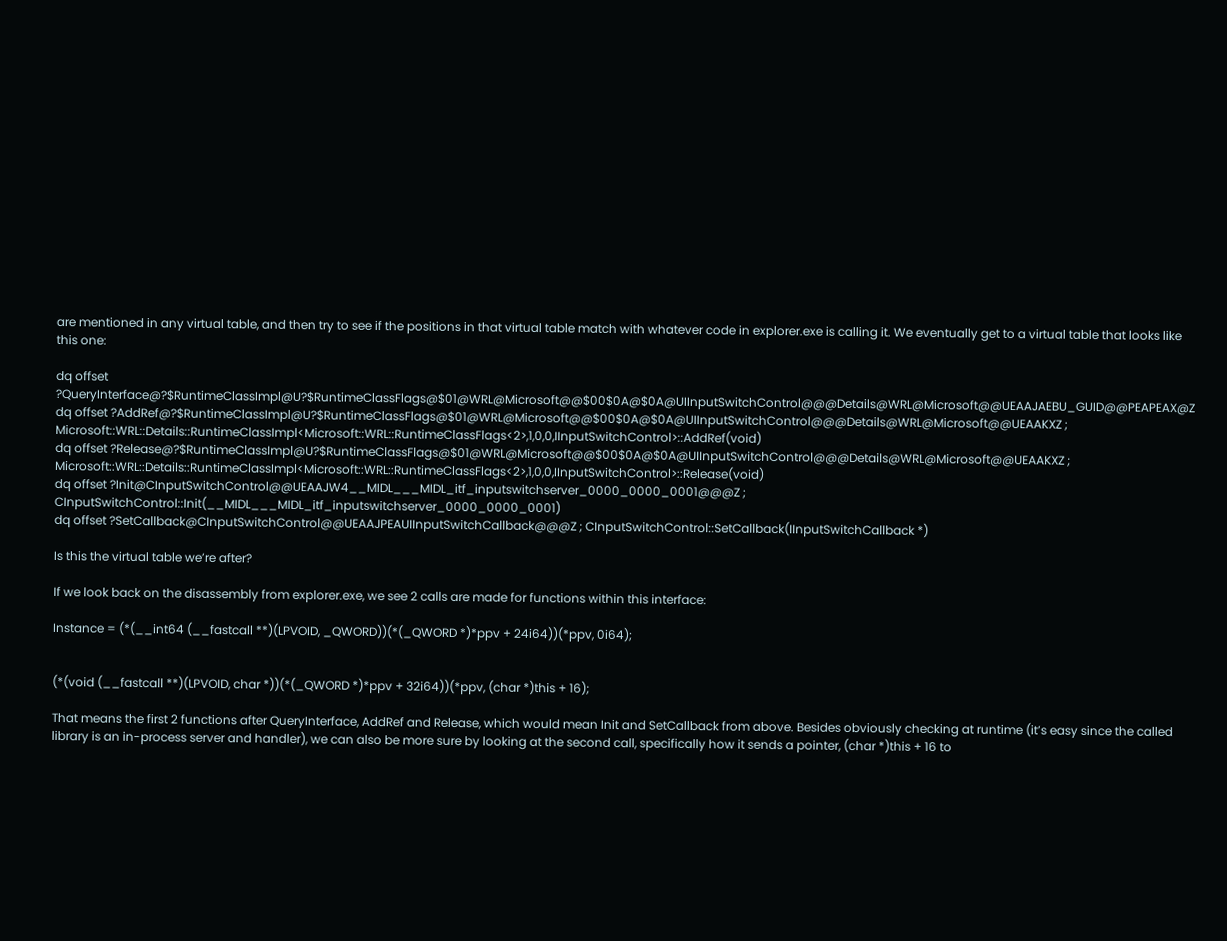are mentioned in any virtual table, and then try to see if the positions in that virtual table match with whatever code in explorer.exe is calling it. We eventually get to a virtual table that looks like this one:

dq offset ?QueryInterface@?$RuntimeClassImpl@U?$RuntimeClassFlags@$01@WRL@Microsoft@@$00$0A@$0A@UIInputSwitchControl@@@Details@WRL@Microsoft@@UEAAJAEBU_GUID@@PEAPEAX@Z
dq offset ?AddRef@?$RuntimeClassImpl@U?$RuntimeClassFlags@$01@WRL@Microsoft@@$00$0A@$0A@UIInputSwitchControl@@@Details@WRL@Microsoft@@UEAAKXZ ; Microsoft::WRL::Details::RuntimeClassImpl<Microsoft::WRL::RuntimeClassFlags<2>,1,0,0,IInputSwitchControl>::AddRef(void)
dq offset ?Release@?$RuntimeClassImpl@U?$RuntimeClassFlags@$01@WRL@Microsoft@@$00$0A@$0A@UIInputSwitchControl@@@Details@WRL@Microsoft@@UEAAKXZ ; Microsoft::WRL::Details::RuntimeClassImpl<Microsoft::WRL::RuntimeClassFlags<2>,1,0,0,IInputSwitchControl>::Release(void)
dq offset ?Init@CInputSwitchControl@@UEAAJW4__MIDL___MIDL_itf_inputswitchserver_0000_0000_0001@@@Z ; CInputSwitchControl::Init(__MIDL___MIDL_itf_inputswitchserver_0000_0000_0001)
dq offset ?SetCallback@CInputSwitchControl@@UEAAJPEAUIInputSwitchCallback@@@Z ; CInputSwitchControl::SetCallback(IInputSwitchCallback *)

Is this the virtual table we’re after?

If we look back on the disassembly from explorer.exe, we see 2 calls are made for functions within this interface:

Instance = (*(__int64 (__fastcall **)(LPVOID, _QWORD))(*(_QWORD *)*ppv + 24i64))(*ppv, 0i64);


(*(void (__fastcall **)(LPVOID, char *))(*(_QWORD *)*ppv + 32i64))(*ppv, (char *)this + 16);

That means the first 2 functions after QueryInterface, AddRef and Release, which would mean Init and SetCallback from above. Besides obviously checking at runtime (it’s easy since the called library is an in-process server and handler), we can also be more sure by looking at the second call, specifically how it sends a pointer, (char *)this + 16 to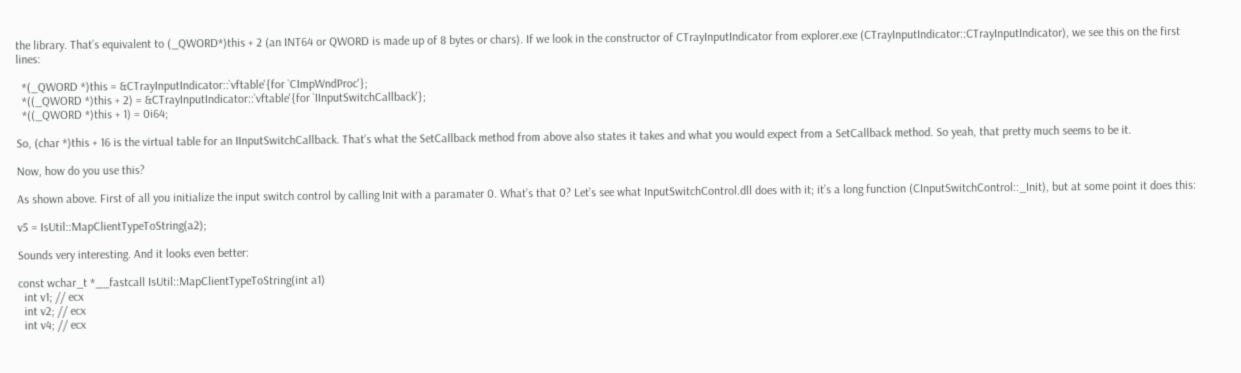the library. That’s equivalent to (_QWORD*)this + 2 (an INT64 or QWORD is made up of 8 bytes or chars). If we look in the constructor of CTrayInputIndicator from explorer.exe (CTrayInputIndicator::CTrayInputIndicator), we see this on the first lines:

  *(_QWORD *)this = &CTrayInputIndicator::`vftable'{for `CImpWndProc'};
  *((_QWORD *)this + 2) = &CTrayInputIndicator::`vftable'{for `IInputSwitchCallback'};
  *((_QWORD *)this + 1) = 0i64;

So, (char *)this + 16 is the virtual table for an IInputSwitchCallback. That’s what the SetCallback method from above also states it takes and what you would expect from a SetCallback method. So yeah, that pretty much seems to be it.

Now, how do you use this?

As shown above. First of all you initialize the input switch control by calling Init with a paramater 0. What’s that 0? Let’s see what InputSwitchControl.dll does with it; it’s a long function (CInputSwitchControl::_Init), but at some point it does this:

v5 = IsUtil::MapClientTypeToString(a2);

Sounds very interesting. And it looks even better:

const wchar_t *__fastcall IsUtil::MapClientTypeToString(int a1)
  int v1; // ecx
  int v2; // ecx
  int v4; // ecx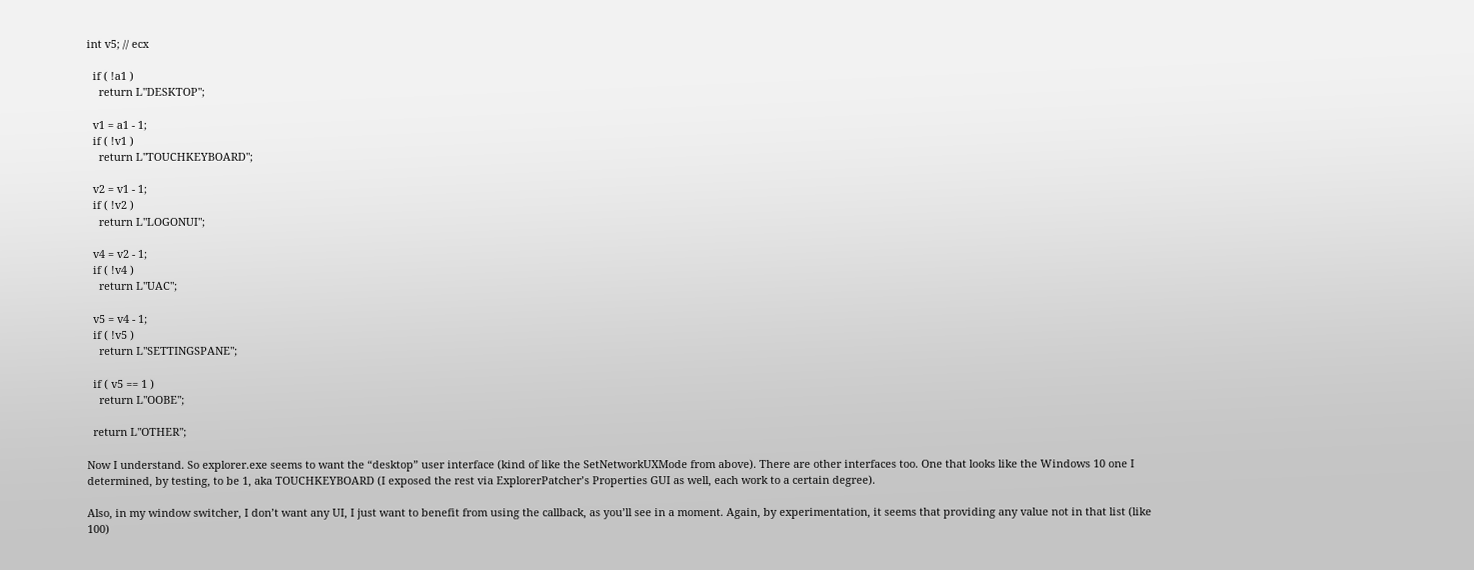int v5; // ecx

  if ( !a1 )
    return L"DESKTOP";

  v1 = a1 - 1;
  if ( !v1 )
    return L"TOUCHKEYBOARD";

  v2 = v1 - 1;
  if ( !v2 )
    return L"LOGONUI";

  v4 = v2 - 1;
  if ( !v4 )
    return L"UAC";

  v5 = v4 - 1;
  if ( !v5 )
    return L"SETTINGSPANE";

  if ( v5 == 1 )
    return L"OOBE";

  return L"OTHER";

Now I understand. So explorer.exe seems to want the “desktop” user interface (kind of like the SetNetworkUXMode from above). There are other interfaces too. One that looks like the Windows 10 one I determined, by testing, to be 1, aka TOUCHKEYBOARD (I exposed the rest via ExplorerPatcher’s Properties GUI as well, each work to a certain degree).

Also, in my window switcher, I don’t want any UI, I just want to benefit from using the callback, as you’ll see in a moment. Again, by experimentation, it seems that providing any value not in that list (like 100)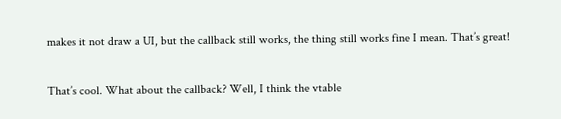makes it not draw a UI, but the callback still works, the thing still works fine I mean. That’s great!

That’s cool. What about the callback? Well, I think the vtable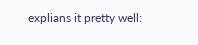explians it pretty well: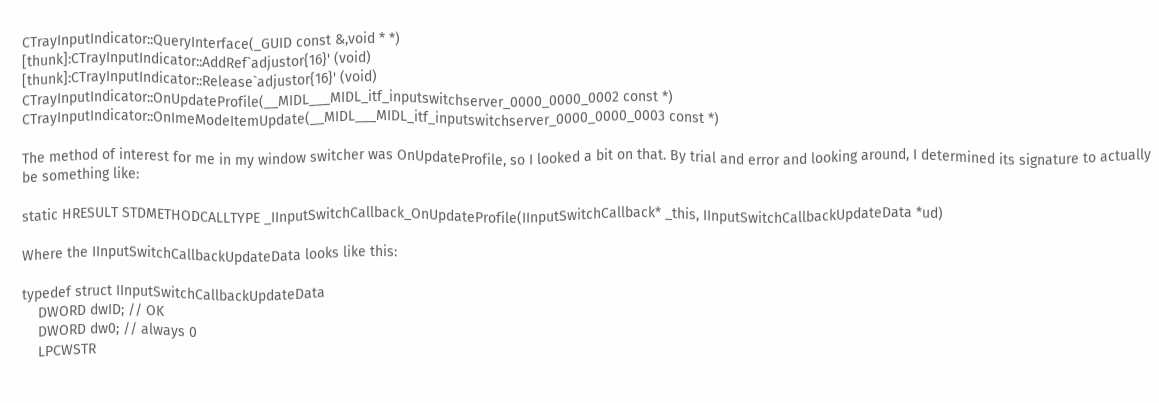CTrayInputIndicator::QueryInterface(_GUID const &,void * *)
[thunk]:CTrayInputIndicator::AddRef`adjustor{16}' (void)
[thunk]:CTrayInputIndicator::Release`adjustor{16}' (void)
CTrayInputIndicator::OnUpdateProfile(__MIDL___MIDL_itf_inputswitchserver_0000_0000_0002 const *)
CTrayInputIndicator::OnImeModeItemUpdate(__MIDL___MIDL_itf_inputswitchserver_0000_0000_0003 const *)

The method of interest for me in my window switcher was OnUpdateProfile, so I looked a bit on that. By trial and error and looking around, I determined its signature to actually be something like:

static HRESULT STDMETHODCALLTYPE _IInputSwitchCallback_OnUpdateProfile(IInputSwitchCallback* _this, IInputSwitchCallbackUpdateData *ud)

Where the IInputSwitchCallbackUpdateData looks like this:

typedef struct IInputSwitchCallbackUpdateData
    DWORD dwID; // OK
    DWORD dw0; // always 0
    LPCWSTR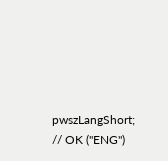pwszLangShort; // OK ("ENG")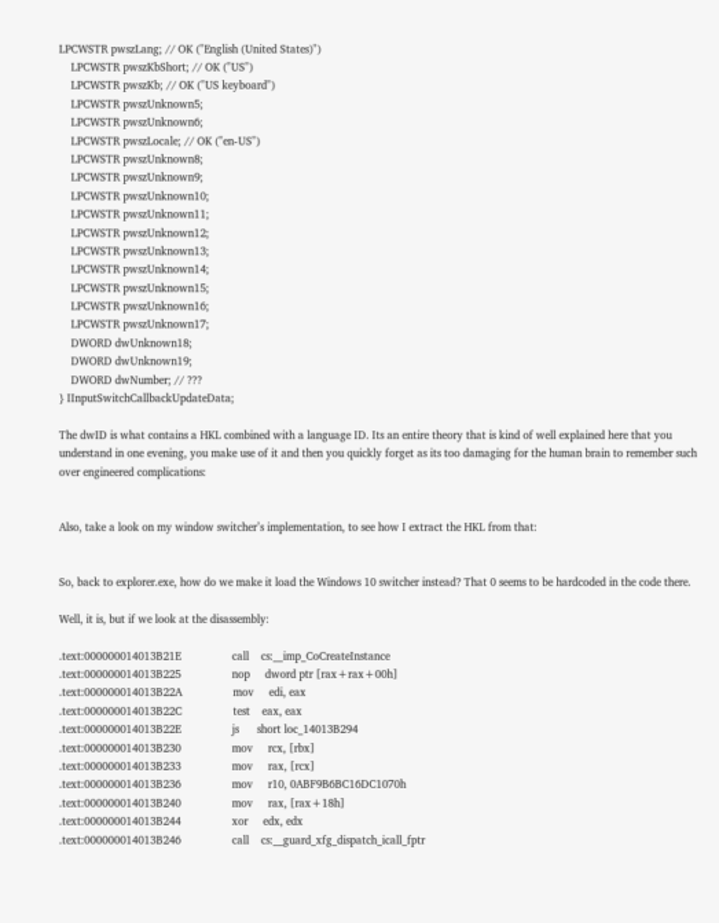LPCWSTR pwszLang; // OK ("English (United States)")
    LPCWSTR pwszKbShort; // OK ("US")
    LPCWSTR pwszKb; // OK ("US keyboard")
    LPCWSTR pwszUnknown5;
    LPCWSTR pwszUnknown6;
    LPCWSTR pwszLocale; // OK ("en-US")
    LPCWSTR pwszUnknown8;
    LPCWSTR pwszUnknown9;
    LPCWSTR pwszUnknown10;
    LPCWSTR pwszUnknown11;
    LPCWSTR pwszUnknown12;
    LPCWSTR pwszUnknown13;
    LPCWSTR pwszUnknown14;
    LPCWSTR pwszUnknown15;
    LPCWSTR pwszUnknown16;
    LPCWSTR pwszUnknown17;
    DWORD dwUnknown18;
    DWORD dwUnknown19;
    DWORD dwNumber; // ???
} IInputSwitchCallbackUpdateData;

The dwID is what contains a HKL combined with a language ID. Its an entire theory that is kind of well explained here that you understand in one evening, you make use of it and then you quickly forget as its too damaging for the human brain to remember such over engineered complications:


Also, take a look on my window switcher’s implementation, to see how I extract the HKL from that:


So, back to explorer.exe, how do we make it load the Windows 10 switcher instead? That 0 seems to be hardcoded in the code there.

Well, it is, but if we look at the disassembly:

.text:000000014013B21E                 call    cs:__imp_CoCreateInstance
.text:000000014013B225                 nop     dword ptr [rax+rax+00h]
.text:000000014013B22A                 mov     edi, eax
.text:000000014013B22C                 test    eax, eax
.text:000000014013B22E                 js      short loc_14013B294
.text:000000014013B230                 mov     rcx, [rbx]
.text:000000014013B233                 mov     rax, [rcx]
.text:000000014013B236                 mov     r10, 0ABF9B6BC16DC1070h
.text:000000014013B240                 mov     rax, [rax+18h]
.text:000000014013B244                 xor     edx, edx
.text:000000014013B246                 call    cs:__guard_xfg_dispatch_icall_fptr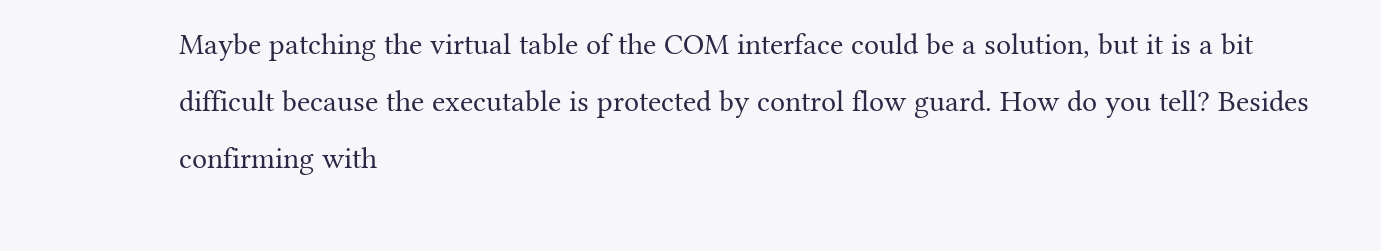Maybe patching the virtual table of the COM interface could be a solution, but it is a bit difficult because the executable is protected by control flow guard. How do you tell? Besides confirming with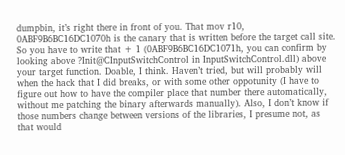dumpbin, it’s right there in front of you. That mov r10, 0ABF9B6BC16DC1070h is the canary that is written before the target call site. So you have to write that + 1 (0ABF9B6BC16DC1071h, you can confirm by looking above ?Init@CInputSwitchControl in InputSwitchControl.dll) above your target function. Doable, I think. Haven’t tried, but will probably will when the hack that I did breaks, or with some other oppotunity (I have to figure out how to have the compiler place that number there automatically, without me patching the binary afterwards manually). Also, I don’t know if those numbers change between versions of the libraries, I presume not, as that would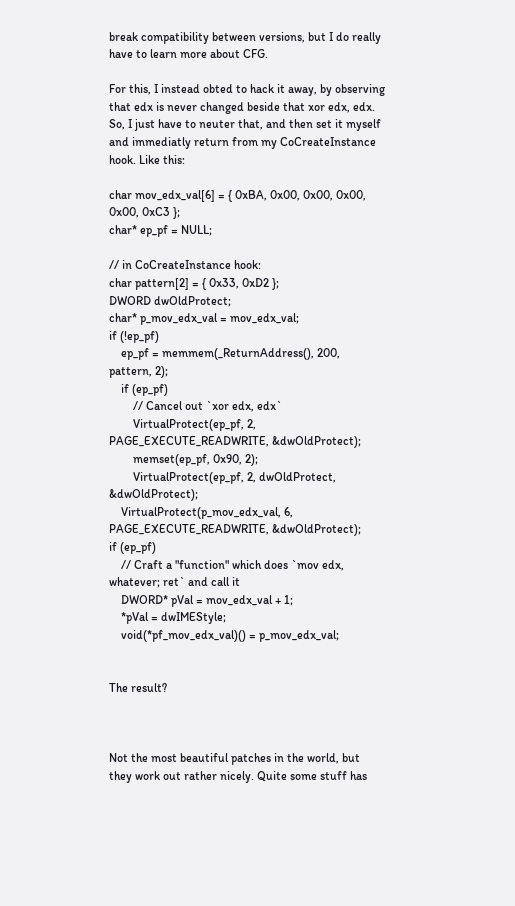break compatibility between versions, but I do really have to learn more about CFG.

For this, I instead obted to hack it away, by observing that edx is never changed beside that xor edx, edx. So, I just have to neuter that, and then set it myself and immediatly return from my CoCreateInstance hook. Like this:

char mov_edx_val[6] = { 0xBA, 0x00, 0x00, 0x00, 0x00, 0xC3 };
char* ep_pf = NULL;

// in CoCreateInstance hook:
char pattern[2] = { 0x33, 0xD2 };
DWORD dwOldProtect;
char* p_mov_edx_val = mov_edx_val;
if (!ep_pf)
    ep_pf = memmem(_ReturnAddress(), 200, pattern, 2);
    if (ep_pf)
        // Cancel out `xor edx, edx`
        VirtualProtect(ep_pf, 2, PAGE_EXECUTE_READWRITE, &dwOldProtect);
        memset(ep_pf, 0x90, 2);
        VirtualProtect(ep_pf, 2, dwOldProtect, &dwOldProtect);
    VirtualProtect(p_mov_edx_val, 6, PAGE_EXECUTE_READWRITE, &dwOldProtect);
if (ep_pf)
    // Craft a "function" which does `mov edx, whatever; ret` and call it
    DWORD* pVal = mov_edx_val + 1;
    *pVal = dwIMEStyle;
    void(*pf_mov_edx_val)() = p_mov_edx_val;


The result?



Not the most beautiful patches in the world, but they work out rather nicely. Quite some stuff has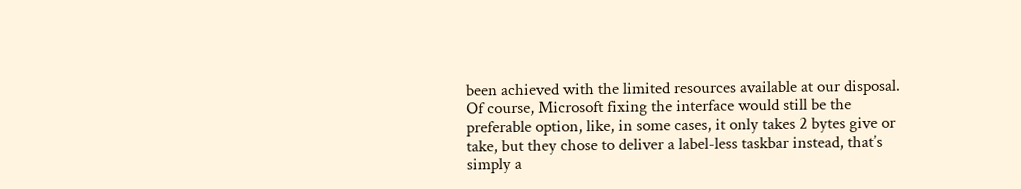been achieved with the limited resources available at our disposal. Of course, Microsoft fixing the interface would still be the preferable option, like, in some cases, it only takes 2 bytes give or take, but they chose to deliver a label-less taskbar instead, that’s simply a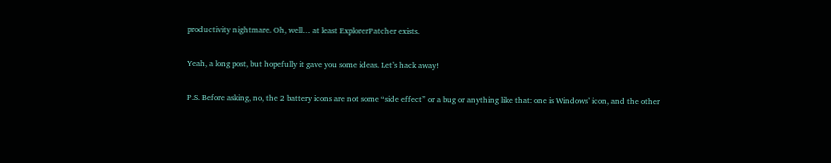productivity nightmare. Oh, well… at least ExplorerPatcher exists.

Yeah, a long post, but hopefully it gave you some ideas. Let’s hack away!

P.S. Before asking, no, the 2 battery icons are not some “side effect” or a bug or anything like that: one is Windows’ icon, and the other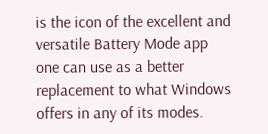is the icon of the excellent and versatile Battery Mode app one can use as a better replacement to what Windows offers in any of its modes.